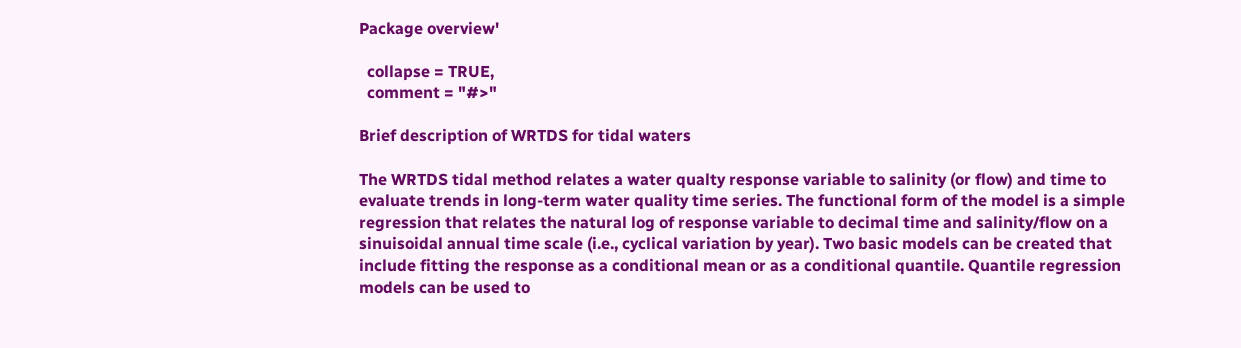Package overview'

  collapse = TRUE,
  comment = "#>"

Brief description of WRTDS for tidal waters

The WRTDS tidal method relates a water qualty response variable to salinity (or flow) and time to evaluate trends in long-term water quality time series. The functional form of the model is a simple regression that relates the natural log of response variable to decimal time and salinity/flow on a sinuisoidal annual time scale (i.e., cyclical variation by year). Two basic models can be created that include fitting the response as a conditional mean or as a conditional quantile. Quantile regression models can be used to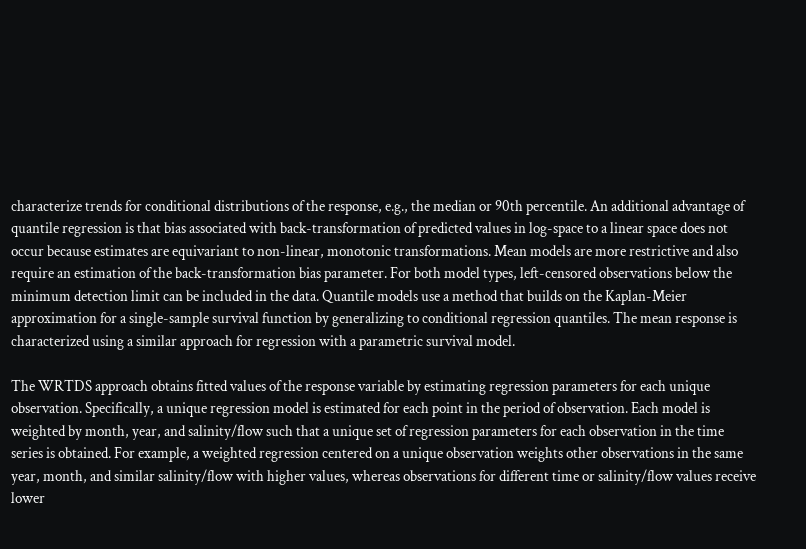characterize trends for conditional distributions of the response, e.g., the median or 90th percentile. An additional advantage of quantile regression is that bias associated with back-transformation of predicted values in log-space to a linear space does not occur because estimates are equivariant to non-linear, monotonic transformations. Mean models are more restrictive and also require an estimation of the back-transformation bias parameter. For both model types, left-censored observations below the minimum detection limit can be included in the data. Quantile models use a method that builds on the Kaplan-Meier approximation for a single-sample survival function by generalizing to conditional regression quantiles. The mean response is characterized using a similar approach for regression with a parametric survival model.

The WRTDS approach obtains fitted values of the response variable by estimating regression parameters for each unique observation. Specifically, a unique regression model is estimated for each point in the period of observation. Each model is weighted by month, year, and salinity/flow such that a unique set of regression parameters for each observation in the time series is obtained. For example, a weighted regression centered on a unique observation weights other observations in the same year, month, and similar salinity/flow with higher values, whereas observations for different time or salinity/flow values receive lower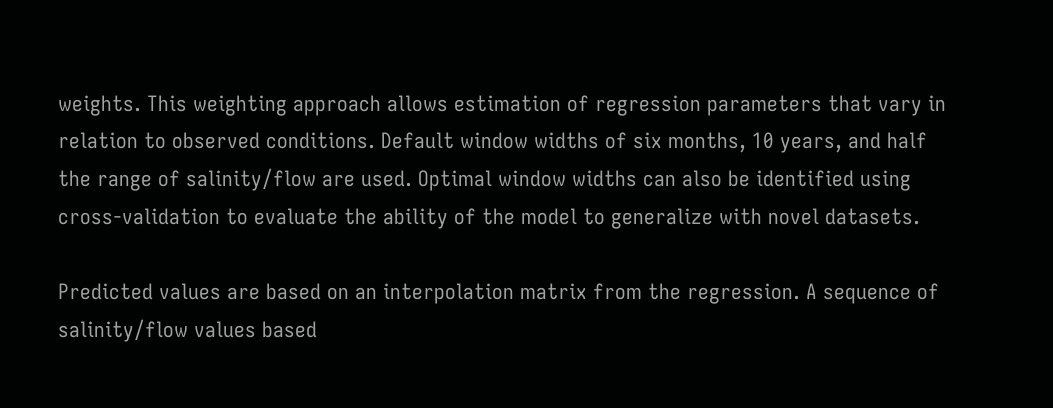weights. This weighting approach allows estimation of regression parameters that vary in relation to observed conditions. Default window widths of six months, 10 years, and half the range of salinity/flow are used. Optimal window widths can also be identified using cross-validation to evaluate the ability of the model to generalize with novel datasets.

Predicted values are based on an interpolation matrix from the regression. A sequence of salinity/flow values based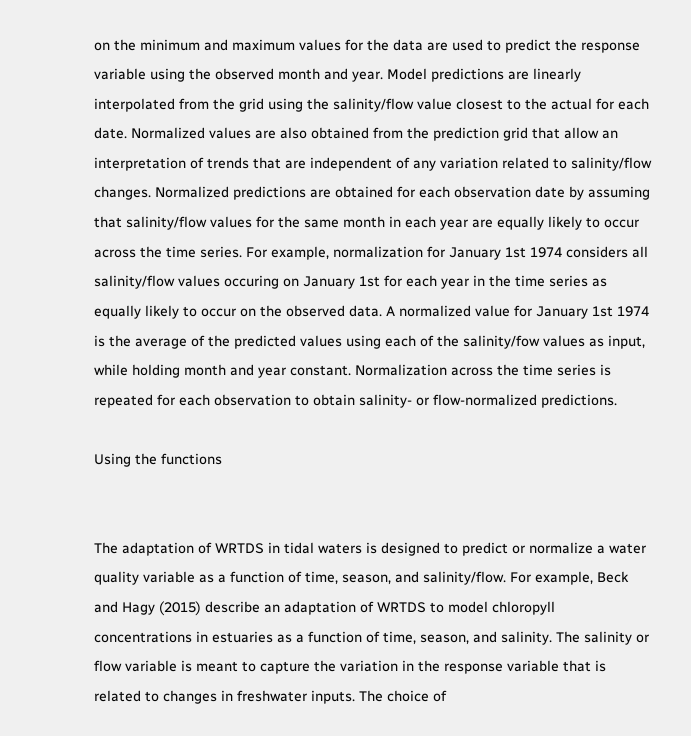on the minimum and maximum values for the data are used to predict the response variable using the observed month and year. Model predictions are linearly interpolated from the grid using the salinity/flow value closest to the actual for each date. Normalized values are also obtained from the prediction grid that allow an interpretation of trends that are independent of any variation related to salinity/flow changes. Normalized predictions are obtained for each observation date by assuming that salinity/flow values for the same month in each year are equally likely to occur across the time series. For example, normalization for January 1st 1974 considers all salinity/flow values occuring on January 1st for each year in the time series as equally likely to occur on the observed data. A normalized value for January 1st 1974 is the average of the predicted values using each of the salinity/fow values as input, while holding month and year constant. Normalization across the time series is repeated for each observation to obtain salinity- or flow-normalized predictions.

Using the functions


The adaptation of WRTDS in tidal waters is designed to predict or normalize a water quality variable as a function of time, season, and salinity/flow. For example, Beck and Hagy (2015) describe an adaptation of WRTDS to model chloropyll concentrations in estuaries as a function of time, season, and salinity. The salinity or flow variable is meant to capture the variation in the response variable that is related to changes in freshwater inputs. The choice of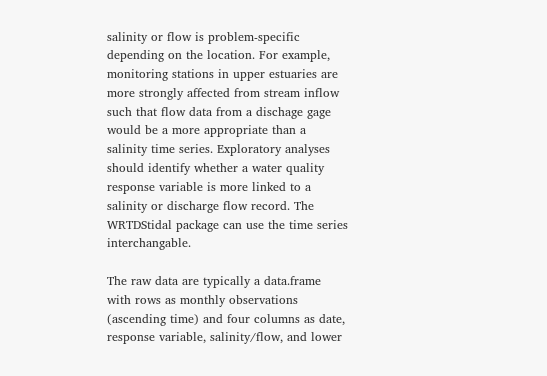salinity or flow is problem-specific depending on the location. For example, monitoring stations in upper estuaries are more strongly affected from stream inflow such that flow data from a dischage gage would be a more appropriate than a salinity time series. Exploratory analyses should identify whether a water quality response variable is more linked to a salinity or discharge flow record. The WRTDStidal package can use the time series interchangable.

The raw data are typically a data.frame with rows as monthly observations (ascending time) and four columns as date, response variable, salinity/flow, and lower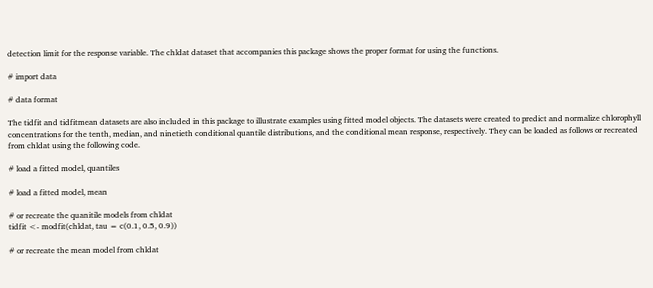detection limit for the response variable. The chldat dataset that accompanies this package shows the proper format for using the functions.

# import data

# data format

The tidfit and tidfitmean datasets are also included in this package to illustrate examples using fitted model objects. The datasets were created to predict and normalize chlorophyll concentrations for the tenth, median, and ninetieth conditional quantile distributions, and the conditional mean response, respectively. They can be loaded as follows or recreated from chldat using the following code.

# load a fitted model, quantiles

# load a fitted model, mean

# or recreate the quanitile models from chldat
tidfit <- modfit(chldat, tau = c(0.1, 0.5, 0.9))

# or recreate the mean model from chldat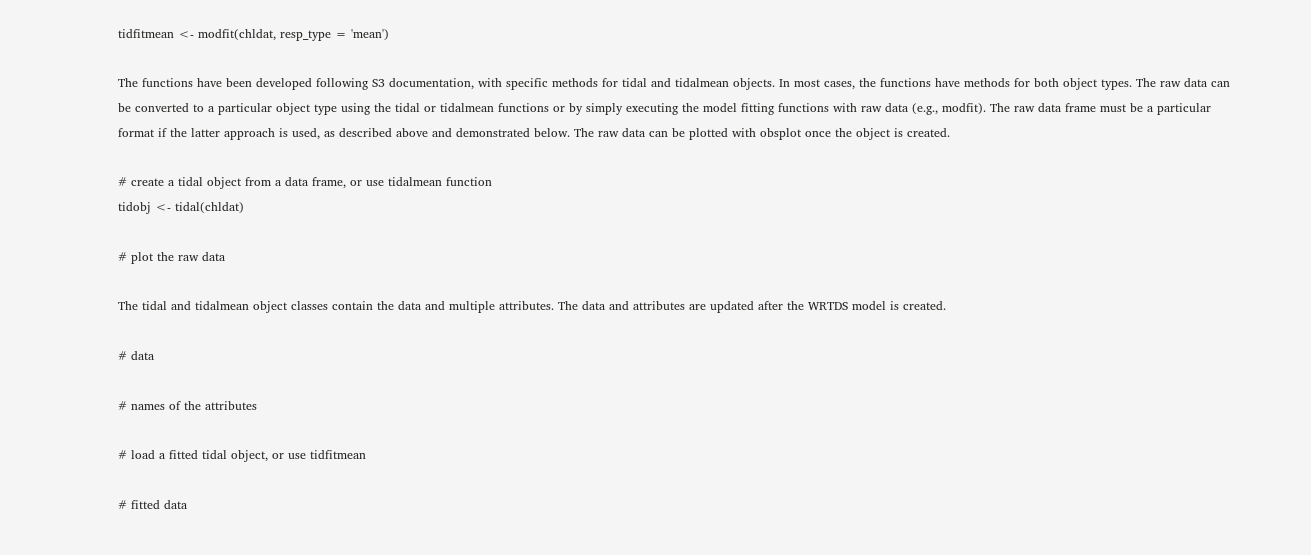tidfitmean <- modfit(chldat, resp_type = 'mean')

The functions have been developed following S3 documentation, with specific methods for tidal and tidalmean objects. In most cases, the functions have methods for both object types. The raw data can be converted to a particular object type using the tidal or tidalmean functions or by simply executing the model fitting functions with raw data (e.g., modfit). The raw data frame must be a particular format if the latter approach is used, as described above and demonstrated below. The raw data can be plotted with obsplot once the object is created.

# create a tidal object from a data frame, or use tidalmean function
tidobj <- tidal(chldat)

# plot the raw data

The tidal and tidalmean object classes contain the data and multiple attributes. The data and attributes are updated after the WRTDS model is created.

# data

# names of the attributes

# load a fitted tidal object, or use tidfitmean

# fitted data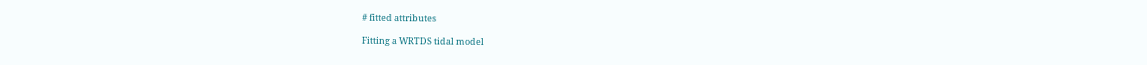# fitted attributes

Fitting a WRTDS tidal model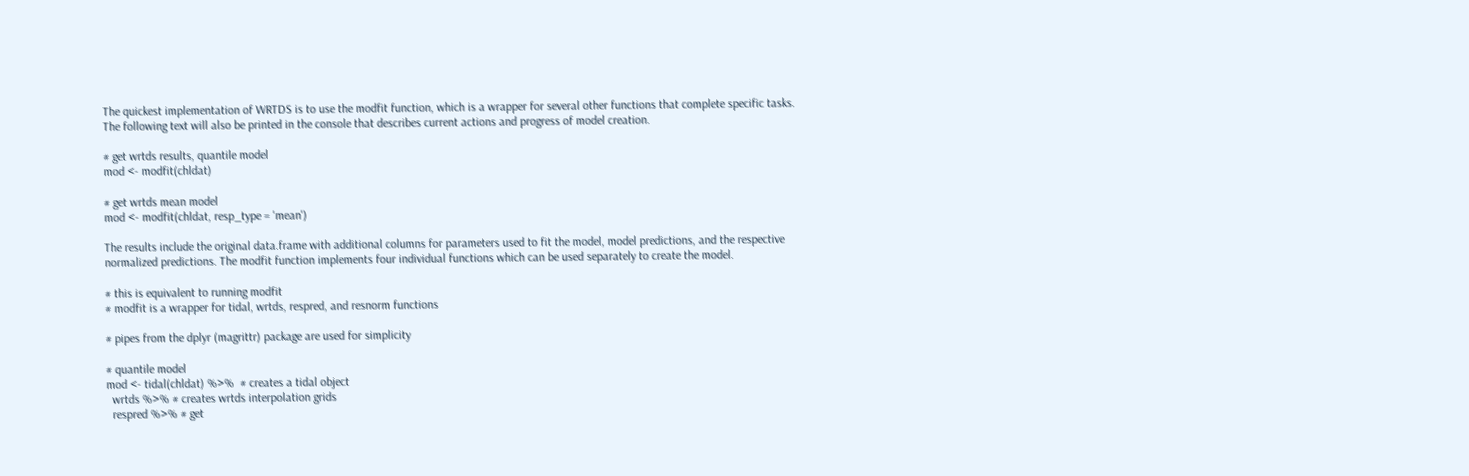The quickest implementation of WRTDS is to use the modfit function, which is a wrapper for several other functions that complete specific tasks. The following text will also be printed in the console that describes current actions and progress of model creation.

# get wrtds results, quantile model
mod <- modfit(chldat)

# get wrtds mean model
mod <- modfit(chldat, resp_type = 'mean')

The results include the original data.frame with additional columns for parameters used to fit the model, model predictions, and the respective normalized predictions. The modfit function implements four individual functions which can be used separately to create the model.

# this is equivalent to running modfit
# modfit is a wrapper for tidal, wrtds, respred, and resnorm functions

# pipes from the dplyr (magrittr) package are used for simplicity

# quantile model
mod <- tidal(chldat) %>%  # creates a tidal object
  wrtds %>% # creates wrtds interpolation grids
  respred %>% # get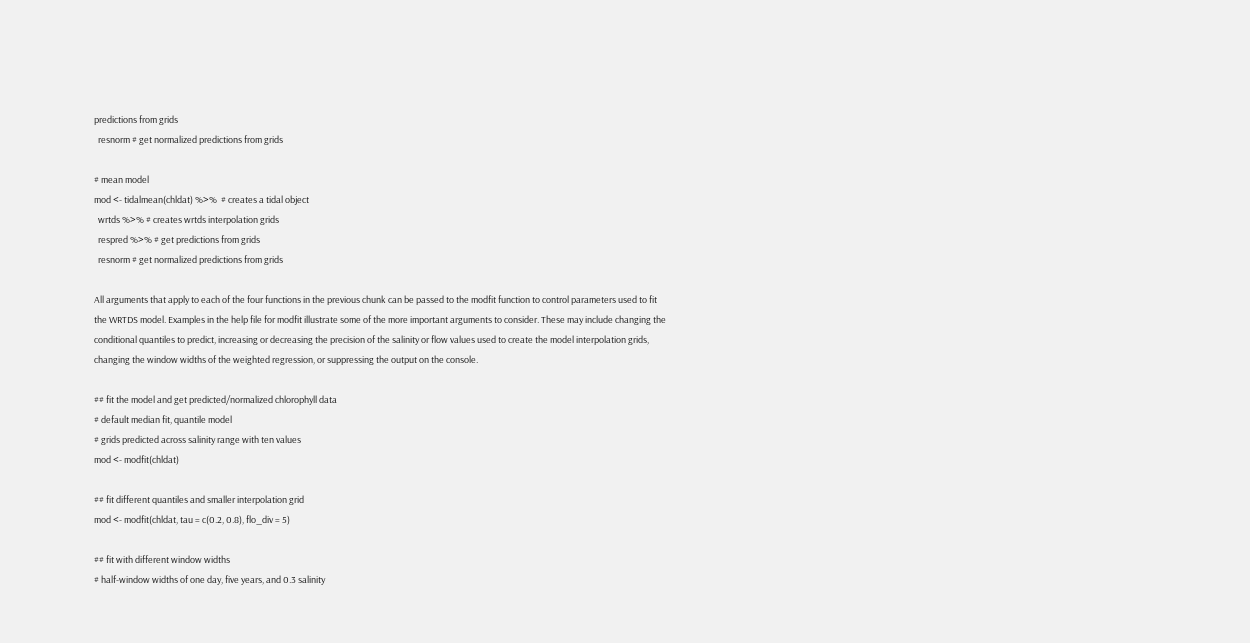predictions from grids
  resnorm # get normalized predictions from grids

# mean model
mod <- tidalmean(chldat) %>%  # creates a tidal object
  wrtds %>% # creates wrtds interpolation grids
  respred %>% # get predictions from grids
  resnorm # get normalized predictions from grids

All arguments that apply to each of the four functions in the previous chunk can be passed to the modfit function to control parameters used to fit the WRTDS model. Examples in the help file for modfit illustrate some of the more important arguments to consider. These may include changing the conditional quantiles to predict, increasing or decreasing the precision of the salinity or flow values used to create the model interpolation grids, changing the window widths of the weighted regression, or suppressing the output on the console.

## fit the model and get predicted/normalized chlorophyll data
# default median fit, quantile model
# grids predicted across salinity range with ten values
mod <- modfit(chldat)

## fit different quantiles and smaller interpolation grid
mod <- modfit(chldat, tau = c(0.2, 0.8), flo_div = 5)

## fit with different window widths
# half-window widths of one day, five years, and 0.3 salinity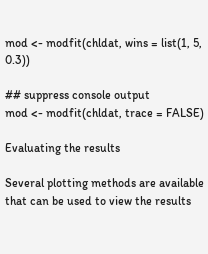mod <- modfit(chldat, wins = list(1, 5, 0.3))

## suppress console output
mod <- modfit(chldat, trace = FALSE)

Evaluating the results

Several plotting methods are available that can be used to view the results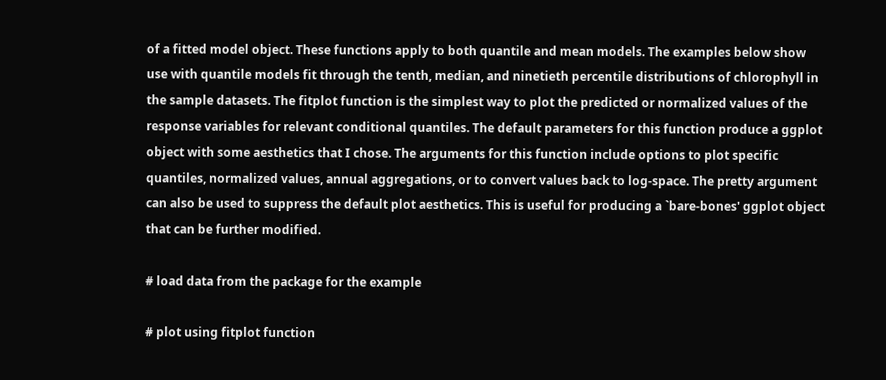of a fitted model object. These functions apply to both quantile and mean models. The examples below show use with quantile models fit through the tenth, median, and ninetieth percentile distributions of chlorophyll in the sample datasets. The fitplot function is the simplest way to plot the predicted or normalized values of the response variables for relevant conditional quantiles. The default parameters for this function produce a ggplot object with some aesthetics that I chose. The arguments for this function include options to plot specific quantiles, normalized values, annual aggregations, or to convert values back to log-space. The pretty argument can also be used to suppress the default plot aesthetics. This is useful for producing a `bare-bones' ggplot object that can be further modified.

# load data from the package for the example

# plot using fitplot function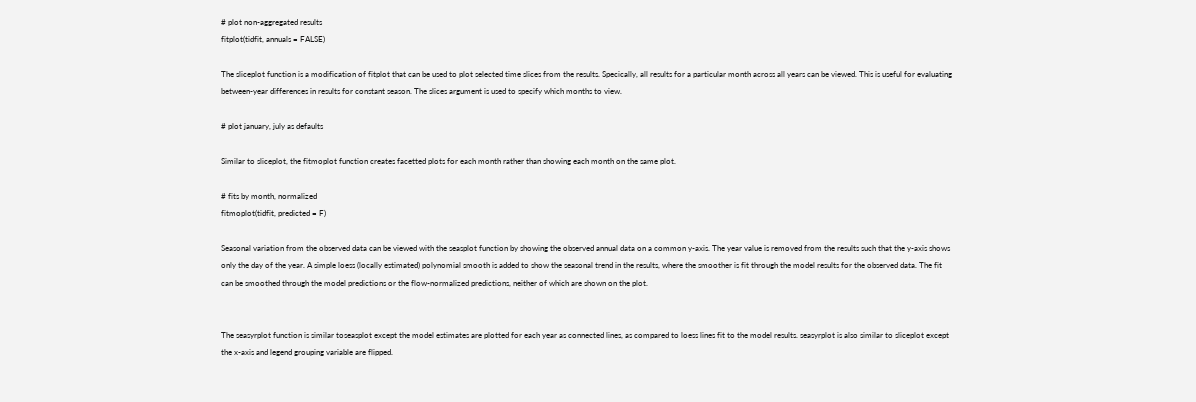# plot non-aggregated results
fitplot(tidfit, annuals = FALSE)

The sliceplot function is a modification of fitplot that can be used to plot selected time slices from the results. Specically, all results for a particular month across all years can be viewed. This is useful for evaluating between-year differences in results for constant season. The slices argument is used to specify which months to view.

# plot january, july as defaults

Similar to sliceplot, the fitmoplot function creates facetted plots for each month rather than showing each month on the same plot.

# fits by month, normalized
fitmoplot(tidfit, predicted = F)

Seasonal variation from the observed data can be viewed with the seasplot function by showing the observed annual data on a common y-axis. The year value is removed from the results such that the y-axis shows only the day of the year. A simple loess (locally estimated) polynomial smooth is added to show the seasonal trend in the results, where the smoother is fit through the model results for the observed data. The fit can be smoothed through the model predictions or the flow-normalized predictions, neither of which are shown on the plot.


The seasyrplot function is similar toseasplot except the model estimates are plotted for each year as connected lines, as compared to loess lines fit to the model results. seasyrplot is also similar to sliceplot except the x-axis and legend grouping variable are flipped.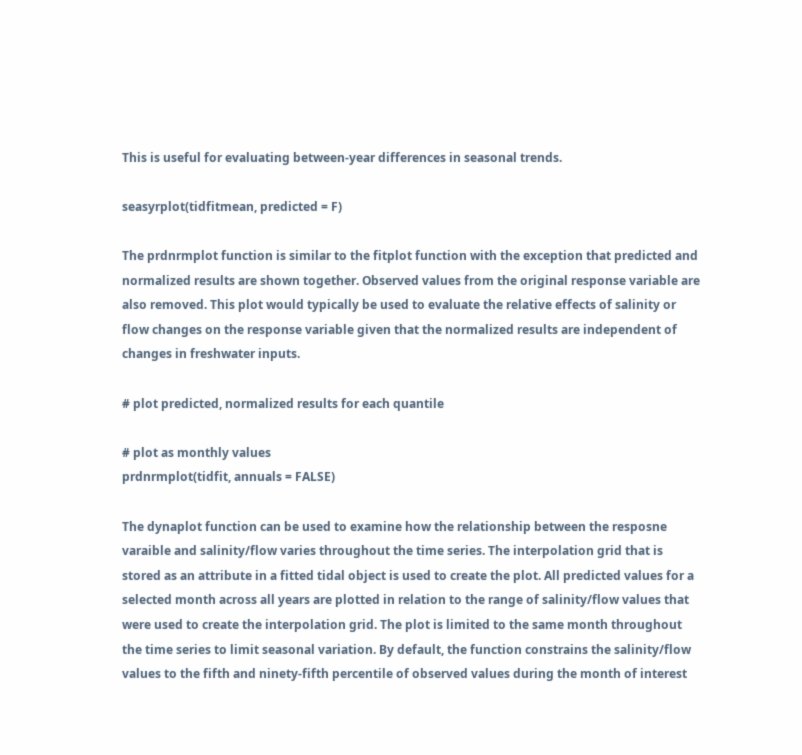This is useful for evaluating between-year differences in seasonal trends.

seasyrplot(tidfitmean, predicted = F)

The prdnrmplot function is similar to the fitplot function with the exception that predicted and normalized results are shown together. Observed values from the original response variable are also removed. This plot would typically be used to evaluate the relative effects of salinity or flow changes on the response variable given that the normalized results are independent of changes in freshwater inputs.

# plot predicted, normalized results for each quantile

# plot as monthly values
prdnrmplot(tidfit, annuals = FALSE)

The dynaplot function can be used to examine how the relationship between the resposne varaible and salinity/flow varies throughout the time series. The interpolation grid that is stored as an attribute in a fitted tidal object is used to create the plot. All predicted values for a selected month across all years are plotted in relation to the range of salinity/flow values that were used to create the interpolation grid. The plot is limited to the same month throughout the time series to limit seasonal variation. By default, the function constrains the salinity/flow values to the fifth and ninety-fifth percentile of observed values during the month of interest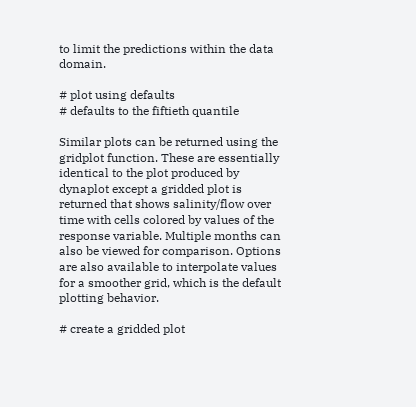to limit the predictions within the data domain.

# plot using defaults
# defaults to the fiftieth quantile

Similar plots can be returned using the gridplot function. These are essentially identical to the plot produced by dynaplot except a gridded plot is returned that shows salinity/flow over time with cells colored by values of the response variable. Multiple months can also be viewed for comparison. Options are also available to interpolate values for a smoother grid, which is the default plotting behavior.

# create a gridded plot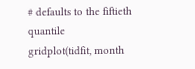# defaults to the fiftieth quantile
gridplot(tidfit, month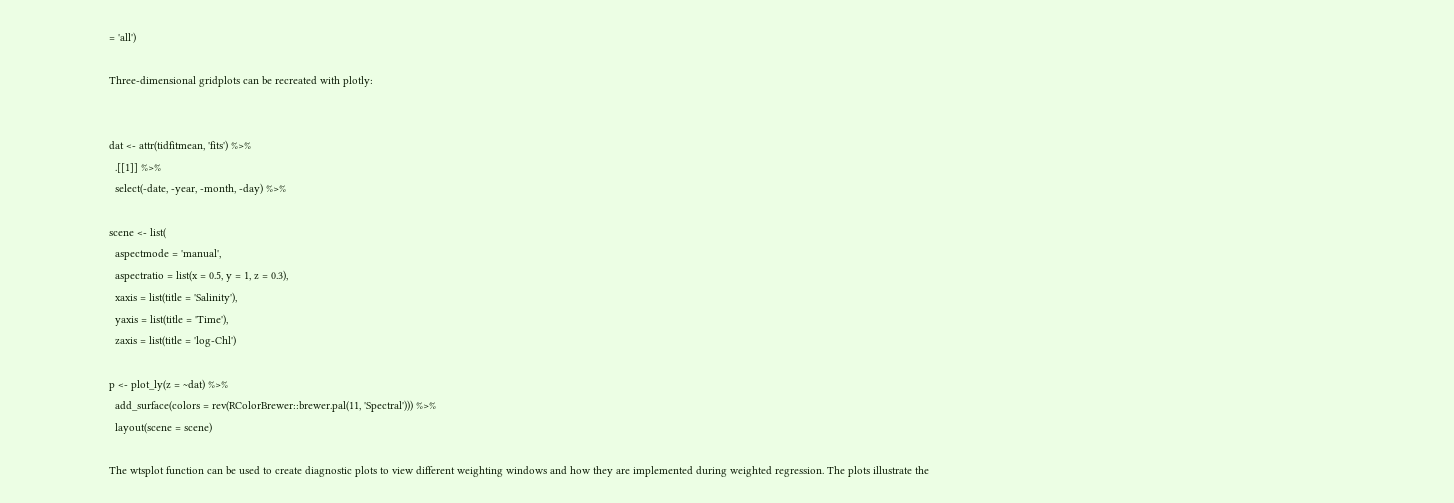= 'all')

Three-dimensional gridplots can be recreated with plotly:


dat <- attr(tidfitmean, 'fits') %>%
  .[[1]] %>%
  select(-date, -year, -month, -day) %>%

scene <- list(
  aspectmode = 'manual',
  aspectratio = list(x = 0.5, y = 1, z = 0.3),
  xaxis = list(title = 'Salinity'),
  yaxis = list(title = 'Time'),
  zaxis = list(title = 'log-Chl')

p <- plot_ly(z = ~dat) %>%
  add_surface(colors = rev(RColorBrewer::brewer.pal(11, 'Spectral'))) %>%
  layout(scene = scene)

The wtsplot function can be used to create diagnostic plots to view different weighting windows and how they are implemented during weighted regression. The plots illustrate the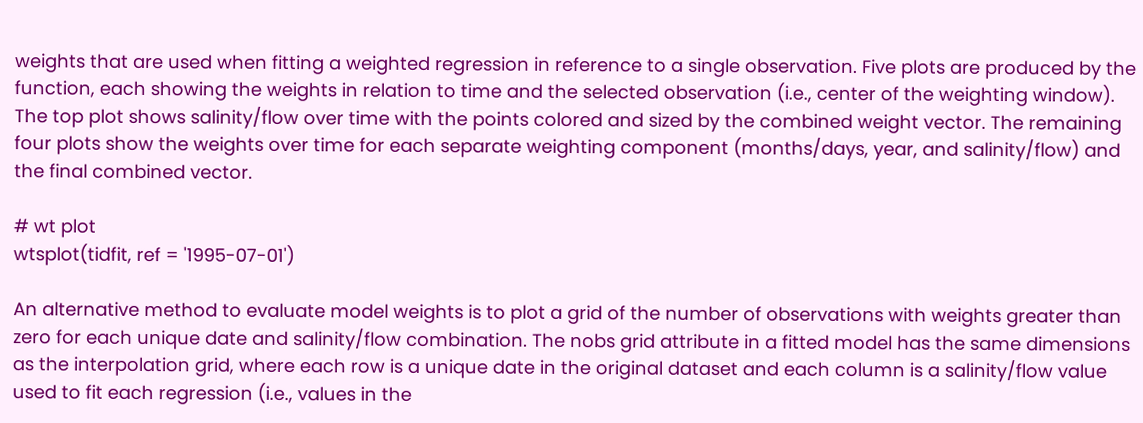weights that are used when fitting a weighted regression in reference to a single observation. Five plots are produced by the function, each showing the weights in relation to time and the selected observation (i.e., center of the weighting window). The top plot shows salinity/flow over time with the points colored and sized by the combined weight vector. The remaining four plots show the weights over time for each separate weighting component (months/days, year, and salinity/flow) and the final combined vector.

# wt plot
wtsplot(tidfit, ref = '1995-07-01')

An alternative method to evaluate model weights is to plot a grid of the number of observations with weights greater than zero for each unique date and salinity/flow combination. The nobs grid attribute in a fitted model has the same dimensions as the interpolation grid, where each row is a unique date in the original dataset and each column is a salinity/flow value used to fit each regression (i.e., values in the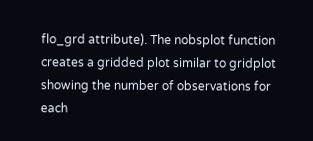flo_grd attribute). The nobsplot function creates a gridded plot similar to gridplot showing the number of observations for each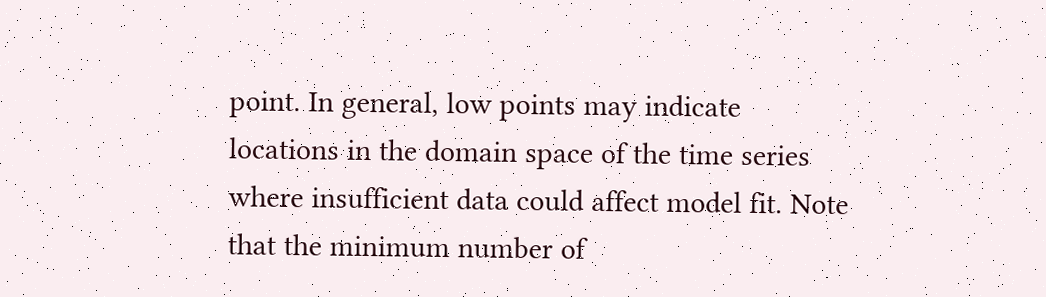point. In general, low points may indicate locations in the domain space of the time series where insufficient data could affect model fit. Note that the minimum number of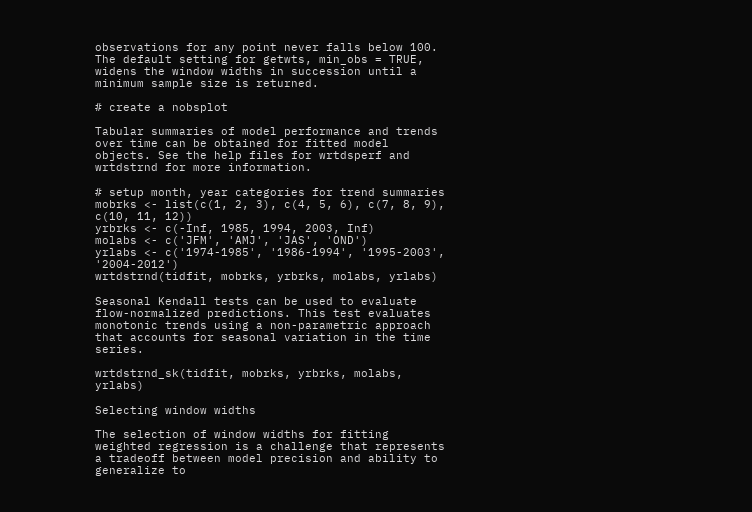observations for any point never falls below 100. The default setting for getwts, min_obs = TRUE, widens the window widths in succession until a minimum sample size is returned.

# create a nobsplot

Tabular summaries of model performance and trends over time can be obtained for fitted model objects. See the help files for wrtdsperf and wrtdstrnd for more information.

# setup month, year categories for trend summaries
mobrks <- list(c(1, 2, 3), c(4, 5, 6), c(7, 8, 9), c(10, 11, 12))
yrbrks <- c(-Inf, 1985, 1994, 2003, Inf)
molabs <- c('JFM', 'AMJ', 'JAS', 'OND')
yrlabs <- c('1974-1985', '1986-1994', '1995-2003', '2004-2012')
wrtdstrnd(tidfit, mobrks, yrbrks, molabs, yrlabs)

Seasonal Kendall tests can be used to evaluate flow-normalized predictions. This test evaluates monotonic trends using a non-parametric approach that accounts for seasonal variation in the time series.

wrtdstrnd_sk(tidfit, mobrks, yrbrks, molabs, yrlabs)

Selecting window widths

The selection of window widths for fitting weighted regression is a challenge that represents a tradeoff between model precision and ability to generalize to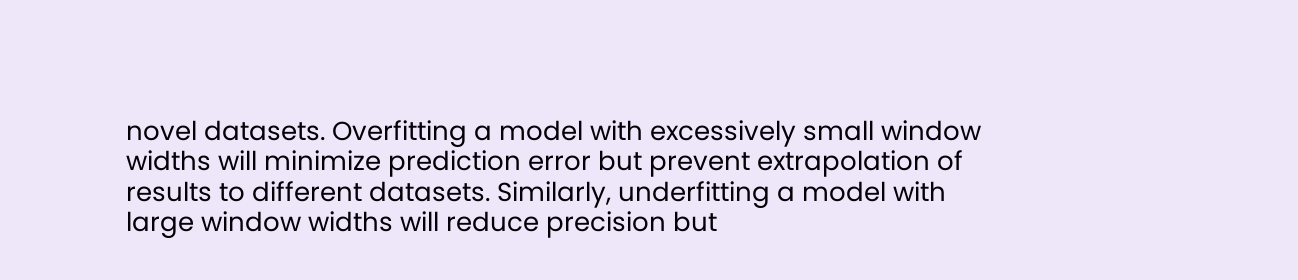novel datasets. Overfitting a model with excessively small window widths will minimize prediction error but prevent extrapolation of results to different datasets. Similarly, underfitting a model with large window widths will reduce precision but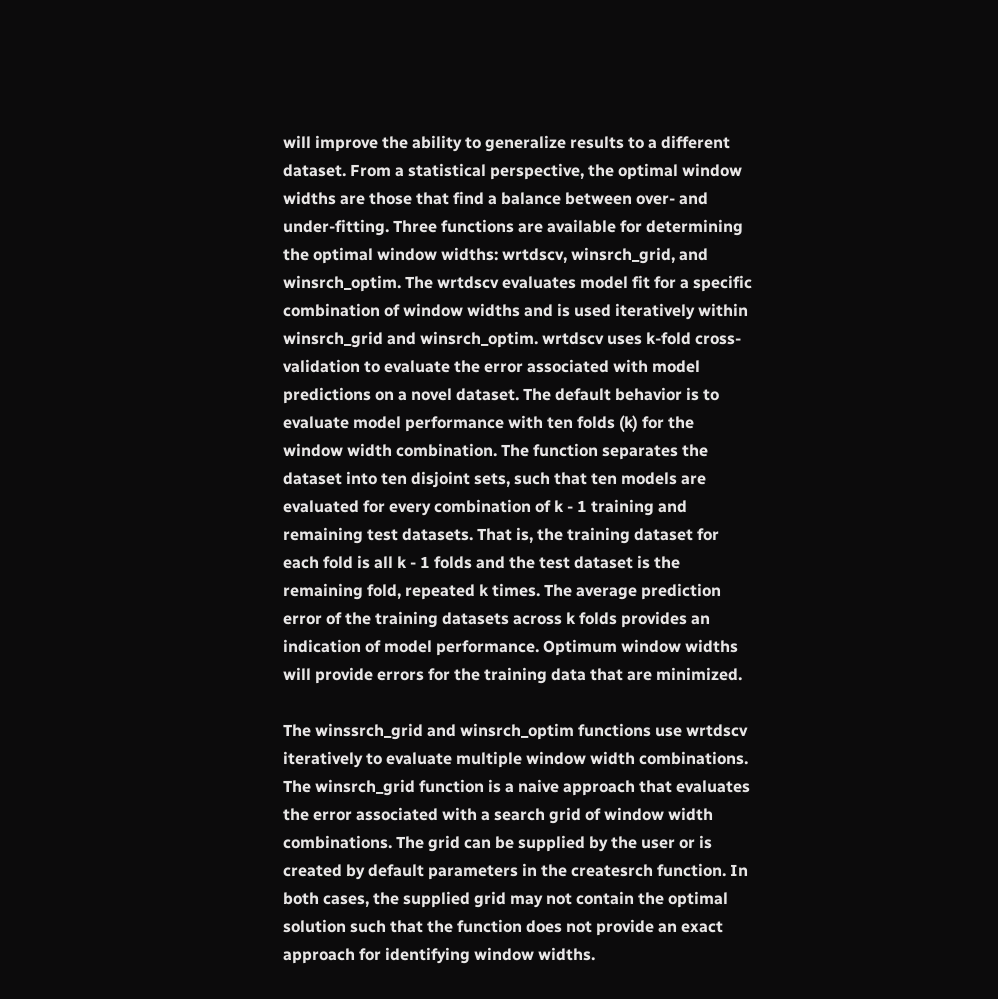will improve the ability to generalize results to a different dataset. From a statistical perspective, the optimal window widths are those that find a balance between over- and under-fitting. Three functions are available for determining the optimal window widths: wrtdscv, winsrch_grid, and winsrch_optim. The wrtdscv evaluates model fit for a specific combination of window widths and is used iteratively within winsrch_grid and winsrch_optim. wrtdscv uses k-fold cross-validation to evaluate the error associated with model predictions on a novel dataset. The default behavior is to evaluate model performance with ten folds (k) for the window width combination. The function separates the dataset into ten disjoint sets, such that ten models are evaluated for every combination of k - 1 training and remaining test datasets. That is, the training dataset for each fold is all k - 1 folds and the test dataset is the remaining fold, repeated k times. The average prediction error of the training datasets across k folds provides an indication of model performance. Optimum window widths will provide errors for the training data that are minimized.

The winssrch_grid and winsrch_optim functions use wrtdscv iteratively to evaluate multiple window width combinations. The winsrch_grid function is a naive approach that evaluates the error associated with a search grid of window width combinations. The grid can be supplied by the user or is created by default parameters in the createsrch function. In both cases, the supplied grid may not contain the optimal solution such that the function does not provide an exact approach for identifying window widths.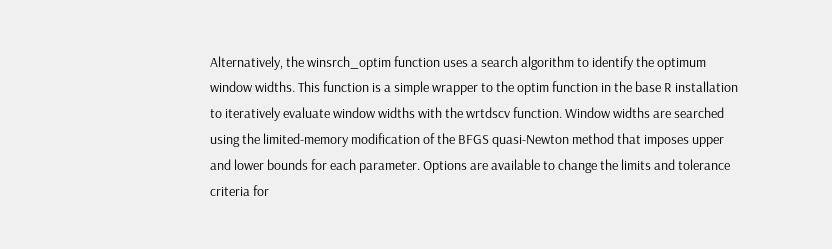Alternatively, the winsrch_optim function uses a search algorithm to identify the optimum window widths. This function is a simple wrapper to the optim function in the base R installation to iteratively evaluate window widths with the wrtdscv function. Window widths are searched using the limited-memory modification of the BFGS quasi-Newton method that imposes upper and lower bounds for each parameter. Options are available to change the limits and tolerance criteria for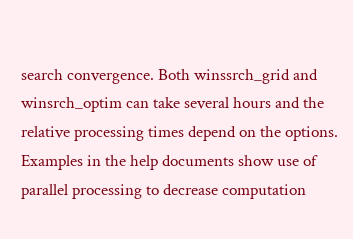search convergence. Both winssrch_grid and winsrch_optim can take several hours and the relative processing times depend on the options. Examples in the help documents show use of parallel processing to decrease computation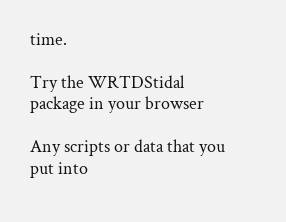time.

Try the WRTDStidal package in your browser

Any scripts or data that you put into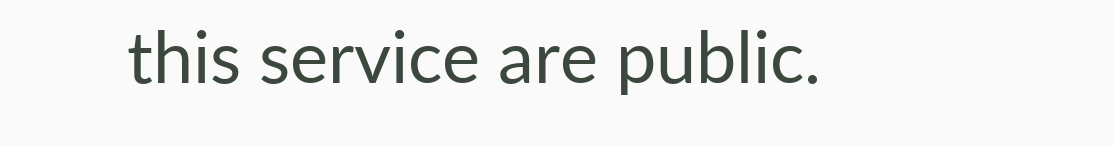this service are public.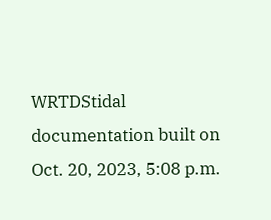WRTDStidal documentation built on Oct. 20, 2023, 5:08 p.m.